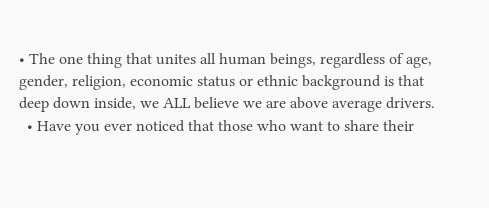• The one thing that unites all human beings, regardless of age, gender, religion, economic status or ethnic background is that deep down inside, we ALL believe we are above average drivers.
  • Have you ever noticed that those who want to share their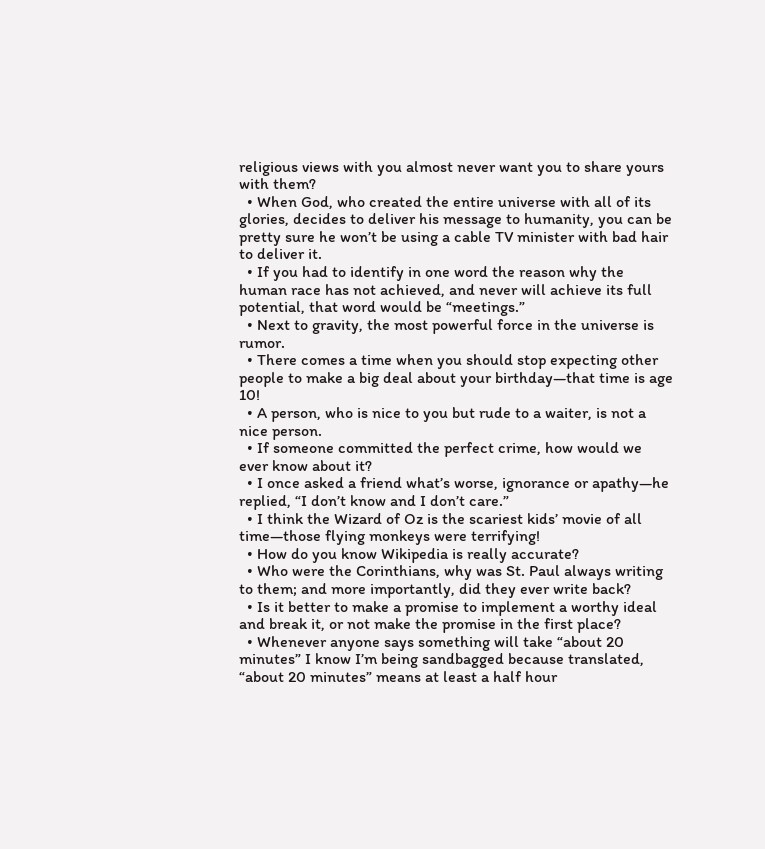religious views with you almost never want you to share yours with them?
  • When God, who created the entire universe with all of its glories, decides to deliver his message to humanity, you can be pretty sure he won’t be using a cable TV minister with bad hair to deliver it.
  • If you had to identify in one word the reason why the human race has not achieved, and never will achieve its full potential, that word would be “meetings.”
  • Next to gravity, the most powerful force in the universe is rumor.
  • There comes a time when you should stop expecting other people to make a big deal about your birthday—that time is age 10!
  • A person, who is nice to you but rude to a waiter, is not a nice person.
  • If someone committed the perfect crime, how would we ever know about it?
  • I once asked a friend what’s worse, ignorance or apathy—he replied, “I don’t know and I don’t care.”
  • I think the Wizard of Oz is the scariest kids’ movie of all time—those flying monkeys were terrifying!
  • How do you know Wikipedia is really accurate?
  • Who were the Corinthians, why was St. Paul always writing to them; and more importantly, did they ever write back?
  • Is it better to make a promise to implement a worthy ideal and break it, or not make the promise in the first place?
  • Whenever anyone says something will take “about 20 minutes” I know I’m being sandbagged because translated, “about 20 minutes” means at least a half hour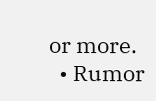or more.
  • Rumor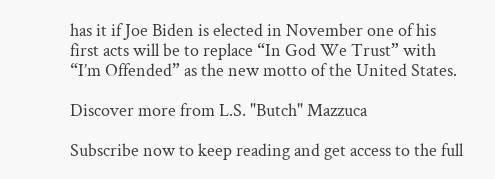has it if Joe Biden is elected in November one of his first acts will be to replace “In God We Trust” with “I’m Offended” as the new motto of the United States.

Discover more from L.S. "Butch" Mazzuca

Subscribe now to keep reading and get access to the full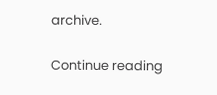archive.

Continue reading